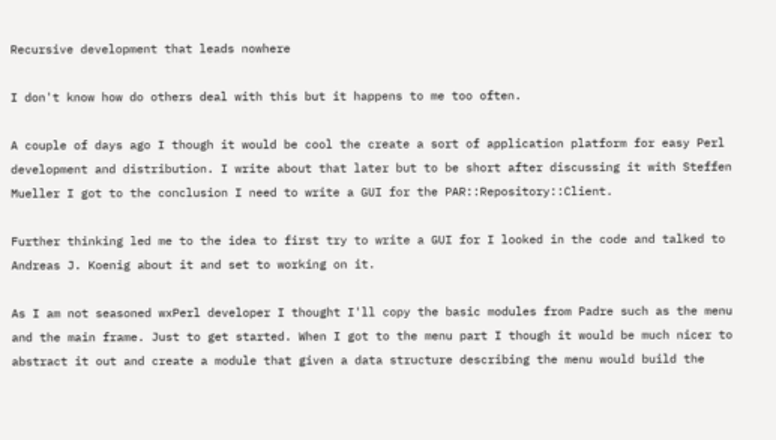Recursive development that leads nowhere

I don't know how do others deal with this but it happens to me too often.

A couple of days ago I though it would be cool the create a sort of application platform for easy Perl development and distribution. I write about that later but to be short after discussing it with Steffen Mueller I got to the conclusion I need to write a GUI for the PAR::Repository::Client.

Further thinking led me to the idea to first try to write a GUI for I looked in the code and talked to Andreas J. Koenig about it and set to working on it.

As I am not seasoned wxPerl developer I thought I'll copy the basic modules from Padre such as the menu and the main frame. Just to get started. When I got to the menu part I though it would be much nicer to abstract it out and create a module that given a data structure describing the menu would build the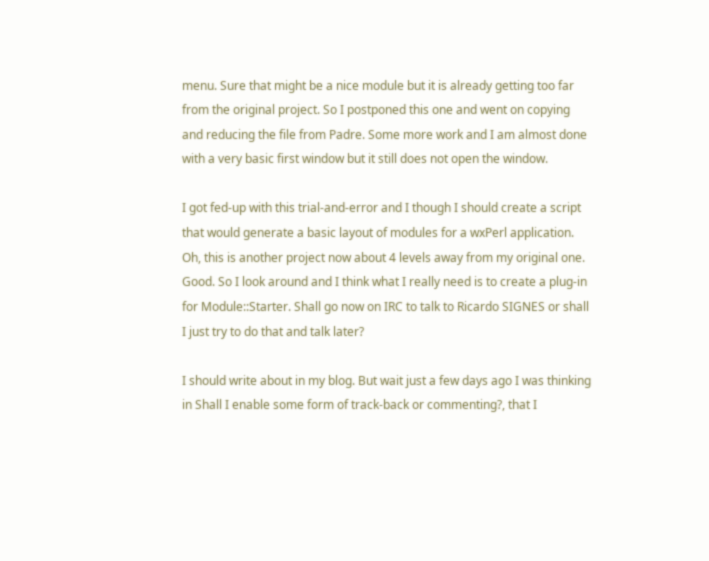menu. Sure that might be a nice module but it is already getting too far from the original project. So I postponed this one and went on copying and reducing the file from Padre. Some more work and I am almost done with a very basic first window but it still does not open the window.

I got fed-up with this trial-and-error and I though I should create a script that would generate a basic layout of modules for a wxPerl application. Oh, this is another project now about 4 levels away from my original one. Good. So I look around and I think what I really need is to create a plug-in for Module::Starter. Shall go now on IRC to talk to Ricardo SIGNES or shall I just try to do that and talk later?

I should write about in my blog. But wait just a few days ago I was thinking in Shall I enable some form of track-back or commenting?, that I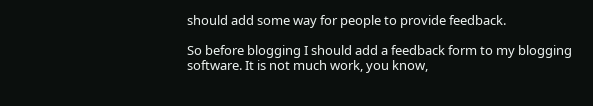should add some way for people to provide feedback.

So before blogging I should add a feedback form to my blogging software. It is not much work, you know,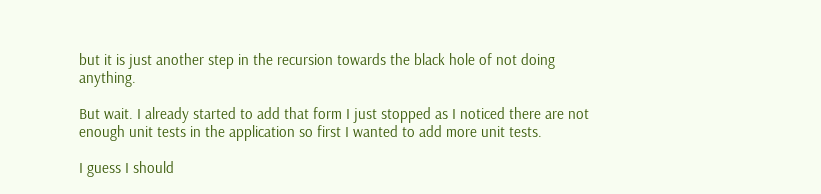but it is just another step in the recursion towards the black hole of not doing anything.

But wait. I already started to add that form I just stopped as I noticed there are not enough unit tests in the application so first I wanted to add more unit tests.

I guess I should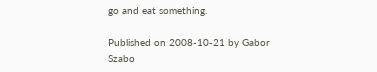go and eat something.

Published on 2008-10-21 by Gabor Szabo